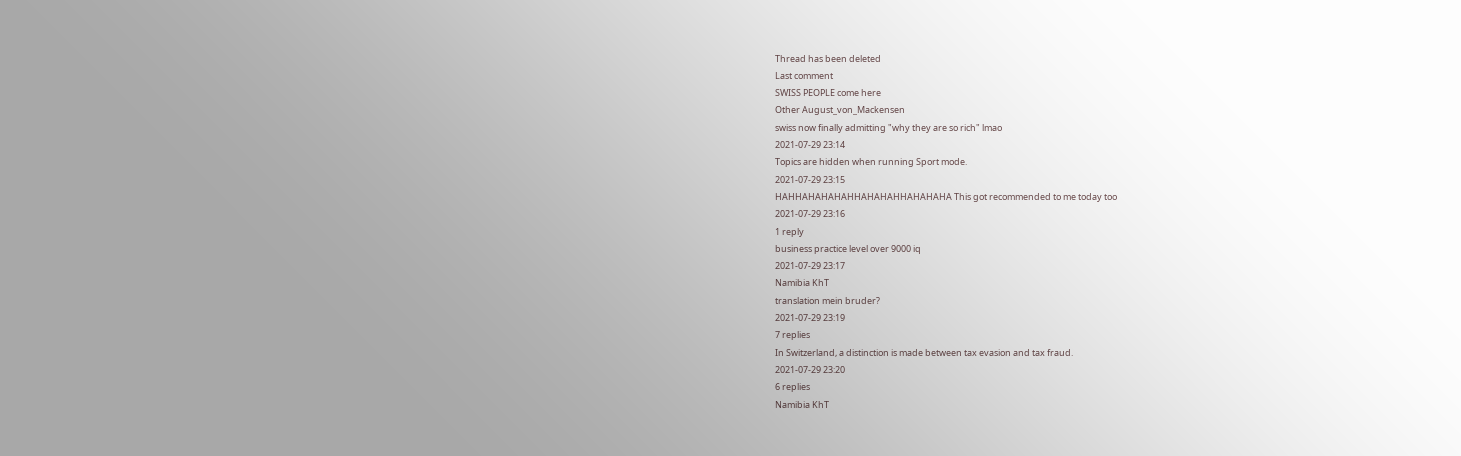Thread has been deleted
Last comment
SWISS PEOPLE come here
Other August_von_Mackensen
swiss now finally admitting "why they are so rich" lmao
2021-07-29 23:14
Topics are hidden when running Sport mode.
2021-07-29 23:15
HAHHAHAHAHAHHAHAHAHHAHAHAHA This got recommended to me today too
2021-07-29 23:16
1 reply
business practice level over 9000 iq
2021-07-29 23:17
Namibia KhT
translation mein bruder?
2021-07-29 23:19
7 replies
In Switzerland, a distinction is made between tax evasion and tax fraud.
2021-07-29 23:20
6 replies
Namibia KhT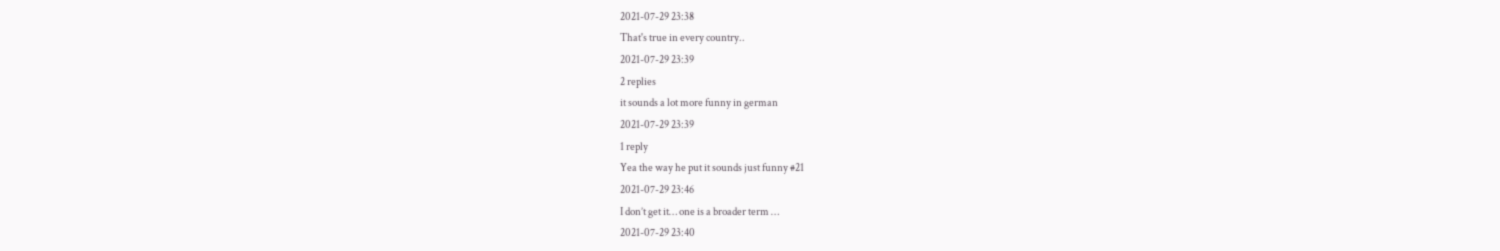2021-07-29 23:38
That's true in every country..
2021-07-29 23:39
2 replies
it sounds a lot more funny in german
2021-07-29 23:39
1 reply
Yea the way he put it sounds just funny #21
2021-07-29 23:46
I don’t get it… one is a broader term …
2021-07-29 23:40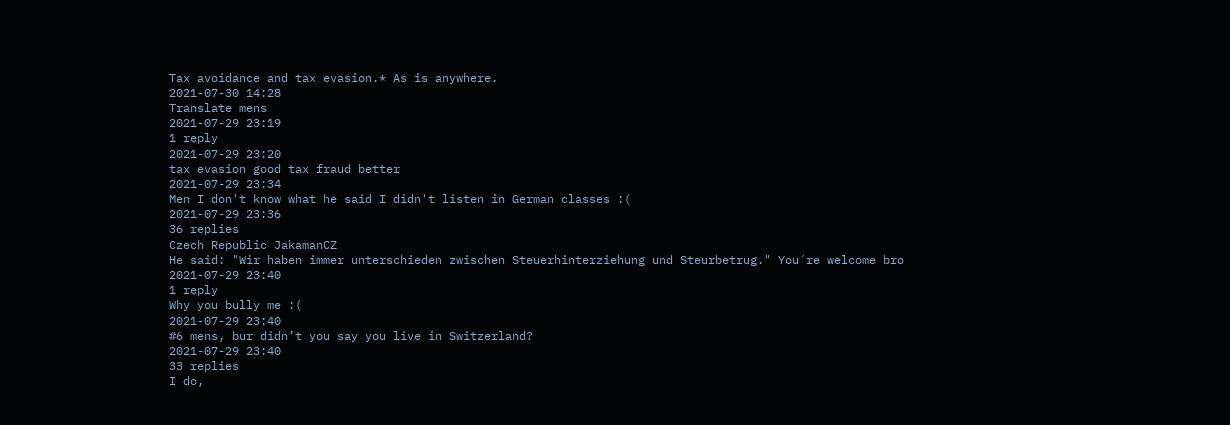Tax avoidance and tax evasion.* As is anywhere.
2021-07-30 14:28
Translate mens
2021-07-29 23:19
1 reply
2021-07-29 23:20
tax evasion good tax fraud better
2021-07-29 23:34
Men I don't know what he said I didn't listen in German classes :(
2021-07-29 23:36
36 replies
Czech Republic JakamanCZ
He said: "Wir haben immer unterschieden zwischen Steuerhinterziehung und Steurbetrug." You´re welcome bro
2021-07-29 23:40
1 reply
Why you bully me :(
2021-07-29 23:40
#6 mens, bur didn’t you say you live in Switzerland?
2021-07-29 23:40
33 replies
I do,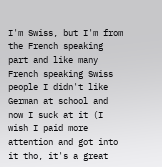I'm Swiss, but I'm from the French speaking part and like many French speaking Swiss people I didn't like German at school and now I suck at it (I wish I paid more attention and got into it tho, it's a great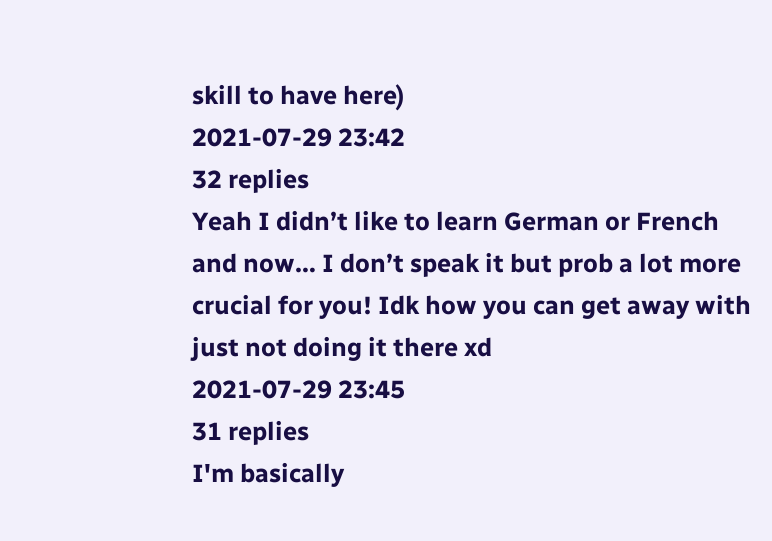skill to have here)
2021-07-29 23:42
32 replies
Yeah I didn’t like to learn German or French and now… I don’t speak it but prob a lot more crucial for you! Idk how you can get away with just not doing it there xd
2021-07-29 23:45
31 replies
I'm basically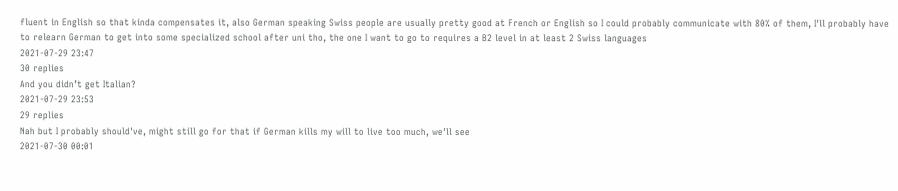fluent in English so that kinda compensates it, also German speaking Swiss people are usually pretty good at French or English so I could probably communicate with 80% of them, I'll probably have to relearn German to get into some specialized school after uni tho, the one I want to go to requires a B2 level in at least 2 Swiss languages
2021-07-29 23:47
30 replies
And you didn’t get Italian?
2021-07-29 23:53
29 replies
Nah but I probably should've, might still go for that if German kills my will to live too much, we'll see
2021-07-30 00:01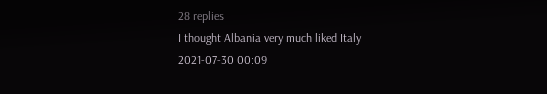28 replies
I thought Albania very much liked Italy
2021-07-30 00:09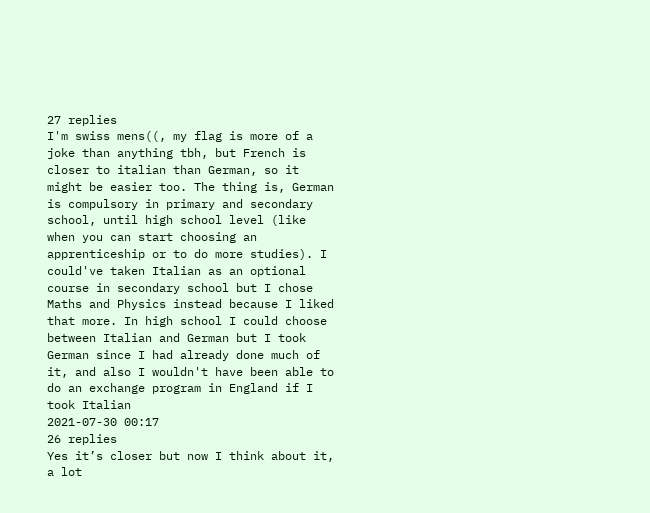27 replies
I'm swiss mens((, my flag is more of a joke than anything tbh, but French is closer to italian than German, so it might be easier too. The thing is, German is compulsory in primary and secondary school, until high school level (like when you can start choosing an apprenticeship or to do more studies). I could've taken Italian as an optional course in secondary school but I chose Maths and Physics instead because I liked that more. In high school I could choose between Italian and German but I took German since I had already done much of it, and also I wouldn't have been able to do an exchange program in England if I took Italian
2021-07-30 00:17
26 replies
Yes it’s closer but now I think about it, a lot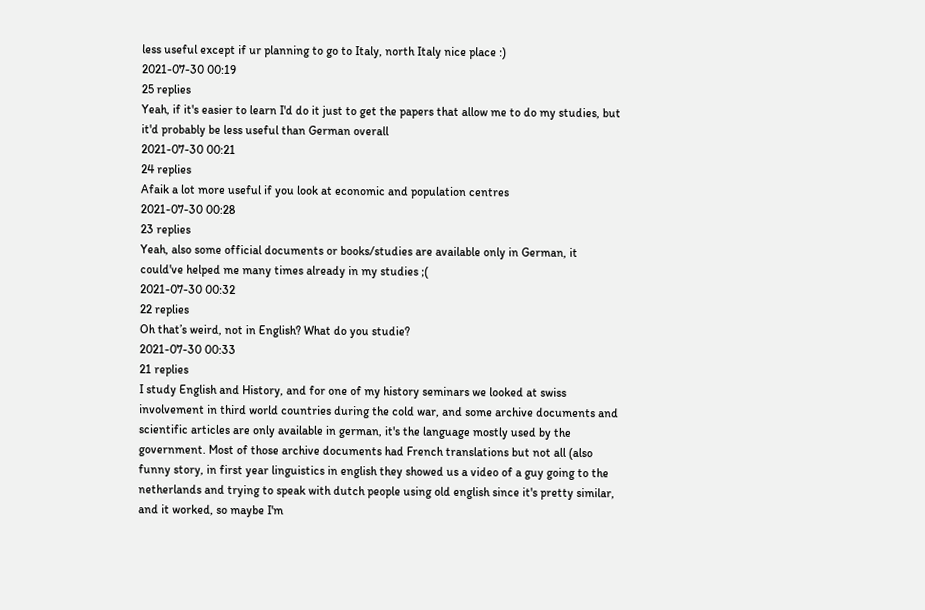less useful except if ur planning to go to Italy, north Italy nice place :)
2021-07-30 00:19
25 replies
Yeah, if it's easier to learn I'd do it just to get the papers that allow me to do my studies, but it'd probably be less useful than German overall
2021-07-30 00:21
24 replies
Afaik a lot more useful if you look at economic and population centres
2021-07-30 00:28
23 replies
Yeah, also some official documents or books/studies are available only in German, it could've helped me many times already in my studies ;(
2021-07-30 00:32
22 replies
Oh that’s weird, not in English? What do you studie?
2021-07-30 00:33
21 replies
I study English and History, and for one of my history seminars we looked at swiss involvement in third world countries during the cold war, and some archive documents and scientific articles are only available in german, it's the language mostly used by the government. Most of those archive documents had French translations but not all (also funny story, in first year linguistics in english they showed us a video of a guy going to the netherlands and trying to speak with dutch people using old english since it's pretty similar, and it worked, so maybe I'm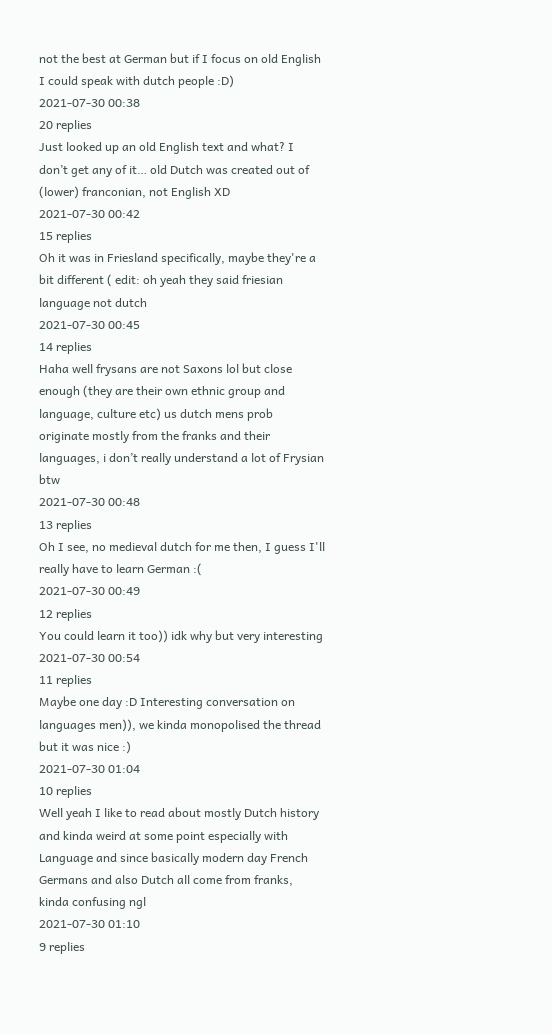not the best at German but if I focus on old English I could speak with dutch people :D)
2021-07-30 00:38
20 replies
Just looked up an old English text and what? I don’t get any of it… old Dutch was created out of (lower) franconian, not English XD
2021-07-30 00:42
15 replies
Oh it was in Friesland specifically, maybe they're a bit different ( edit: oh yeah they said friesian language not dutch
2021-07-30 00:45
14 replies
Haha well frysans are not Saxons lol but close enough (they are their own ethnic group and language, culture etc) us dutch mens prob originate mostly from the franks and their languages, i don’t really understand a lot of Frysian btw
2021-07-30 00:48
13 replies
Oh I see, no medieval dutch for me then, I guess I'll really have to learn German :(
2021-07-30 00:49
12 replies
You could learn it too)) idk why but very interesting
2021-07-30 00:54
11 replies
Maybe one day :D Interesting conversation on languages men)), we kinda monopolised the thread but it was nice :)
2021-07-30 01:04
10 replies
Well yeah I like to read about mostly Dutch history and kinda weird at some point especially with Language and since basically modern day French Germans and also Dutch all come from franks, kinda confusing ngl
2021-07-30 01:10
9 replies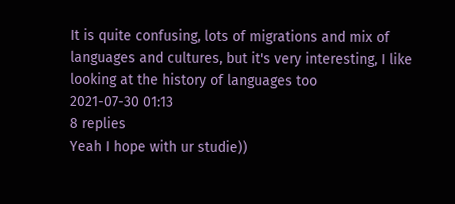It is quite confusing, lots of migrations and mix of languages and cultures, but it's very interesting, I like looking at the history of languages too
2021-07-30 01:13
8 replies
Yeah I hope with ur studie))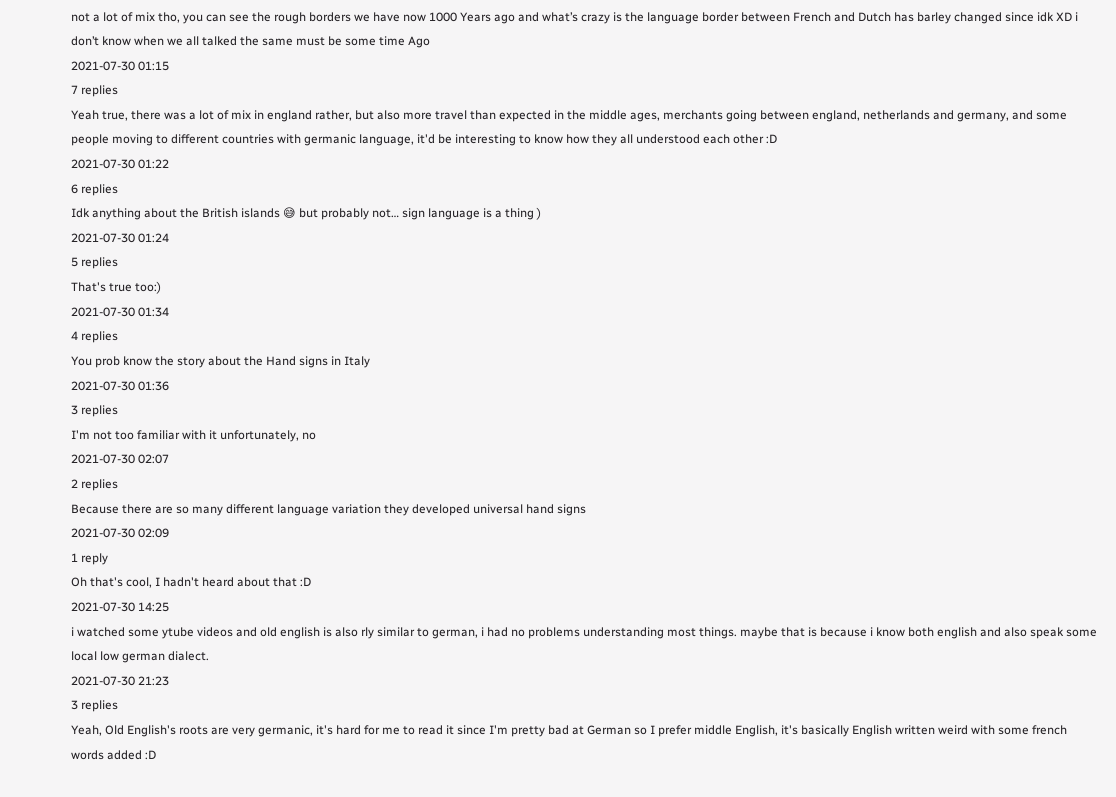not a lot of mix tho, you can see the rough borders we have now 1000 Years ago and what’s crazy is the language border between French and Dutch has barley changed since idk XD i don’t know when we all talked the same must be some time Ago
2021-07-30 01:15
7 replies
Yeah true, there was a lot of mix in england rather, but also more travel than expected in the middle ages, merchants going between england, netherlands and germany, and some people moving to different countries with germanic language, it'd be interesting to know how they all understood each other :D
2021-07-30 01:22
6 replies
Idk anything about the British islands 😅 but probably not… sign language is a thing )
2021-07-30 01:24
5 replies
That's true too:)
2021-07-30 01:34
4 replies
You prob know the story about the Hand signs in Italy
2021-07-30 01:36
3 replies
I'm not too familiar with it unfortunately, no
2021-07-30 02:07
2 replies
Because there are so many different language variation they developed universal hand signs
2021-07-30 02:09
1 reply
Oh that's cool, I hadn't heard about that :D
2021-07-30 14:25
i watched some ytube videos and old english is also rly similar to german, i had no problems understanding most things. maybe that is because i know both english and also speak some local low german dialect.
2021-07-30 21:23
3 replies
Yeah, Old English's roots are very germanic, it's hard for me to read it since I'm pretty bad at German so I prefer middle English, it's basically English written weird with some french words added :D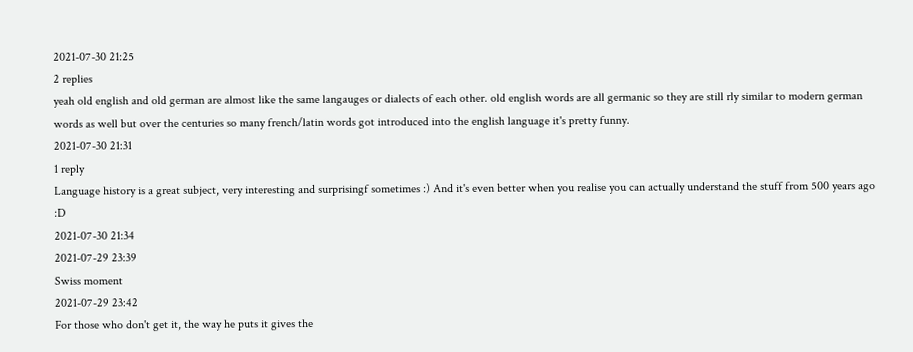2021-07-30 21:25
2 replies
yeah old english and old german are almost like the same langauges or dialects of each other. old english words are all germanic so they are still rly similar to modern german words as well but over the centuries so many french/latin words got introduced into the english language it's pretty funny.
2021-07-30 21:31
1 reply
Language history is a great subject, very interesting and surprisingf sometimes :) And it's even better when you realise you can actually understand the stuff from 500 years ago :D
2021-07-30 21:34
2021-07-29 23:39
Swiss moment
2021-07-29 23:42
For those who don't get it, the way he puts it gives the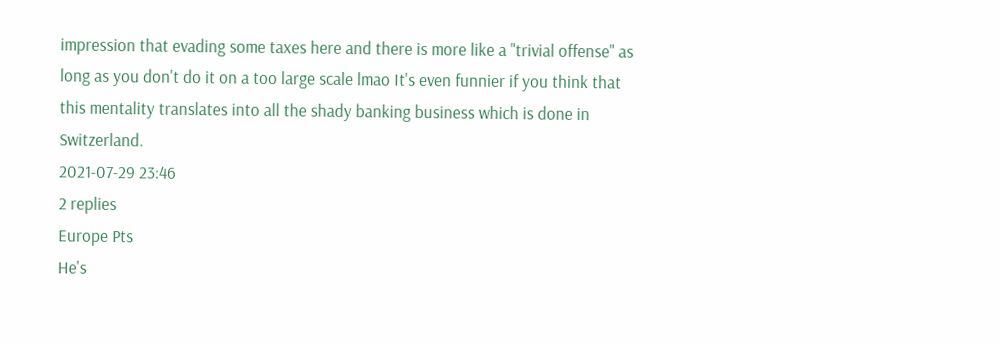impression that evading some taxes here and there is more like a "trivial offense" as long as you don't do it on a too large scale lmao It's even funnier if you think that this mentality translates into all the shady banking business which is done in Switzerland.
2021-07-29 23:46
2 replies
Europe Pts
He's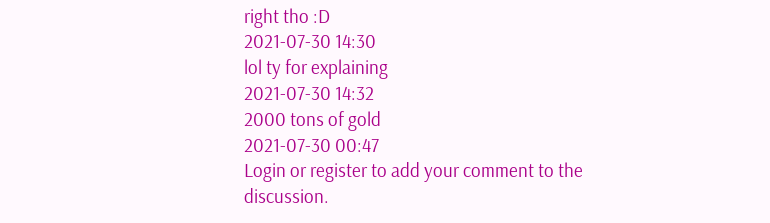right tho :D
2021-07-30 14:30
lol ty for explaining
2021-07-30 14:32
2000 tons of gold
2021-07-30 00:47
Login or register to add your comment to the discussion.